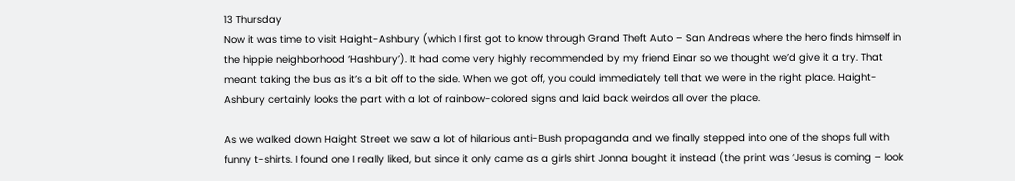13 Thursday
Now it was time to visit Haight-Ashbury (which I first got to know through Grand Theft Auto – San Andreas where the hero finds himself in the hippie neighborhood ‘Hashbury’). It had come very highly recommended by my friend Einar so we thought we’d give it a try. That meant taking the bus as it’s a bit off to the side. When we got off, you could immediately tell that we were in the right place. Haight-Ashbury certainly looks the part with a lot of rainbow-colored signs and laid back weirdos all over the place.

As we walked down Haight Street we saw a lot of hilarious anti-Bush propaganda and we finally stepped into one of the shops full with funny t-shirts. I found one I really liked, but since it only came as a girls shirt Jonna bought it instead (the print was ‘Jesus is coming – look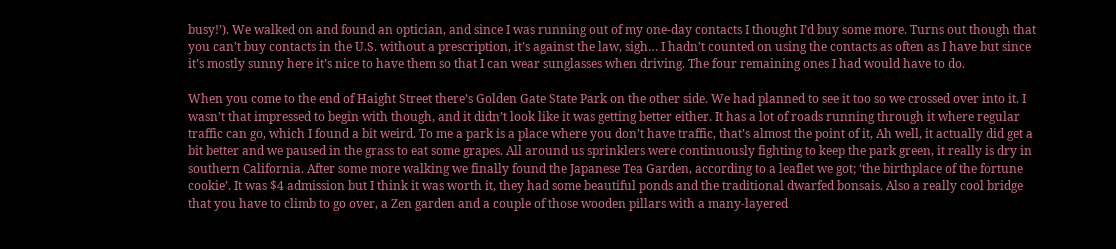busy!’). We walked on and found an optician, and since I was running out of my one-day contacts I thought I’d buy some more. Turns out though that you can’t buy contacts in the U.S. without a prescription, it’s against the law, sigh… I hadn’t counted on using the contacts as often as I have but since it’s mostly sunny here it’s nice to have them so that I can wear sunglasses when driving. The four remaining ones I had would have to do.

When you come to the end of Haight Street there’s Golden Gate State Park on the other side. We had planned to see it too so we crossed over into it. I wasn’t that impressed to begin with though, and it didn’t look like it was getting better either. It has a lot of roads running through it where regular traffic can go, which I found a bit weird. To me a park is a place where you don’t have traffic, that’s almost the point of it, Ah well, it actually did get a bit better and we paused in the grass to eat some grapes. All around us sprinklers were continuously fighting to keep the park green, it really is dry in southern California. After some more walking we finally found the Japanese Tea Garden, according to a leaflet we got; ‘the birthplace of the fortune cookie’. It was $4 admission but I think it was worth it, they had some beautiful ponds and the traditional dwarfed bonsais. Also a really cool bridge that you have to climb to go over, a Zen garden and a couple of those wooden pillars with a many-layered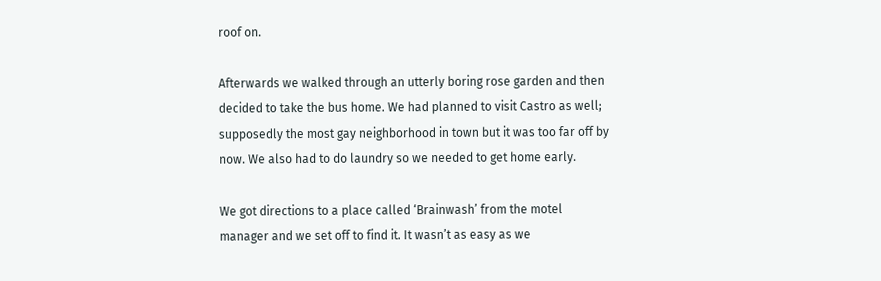roof on.

Afterwards we walked through an utterly boring rose garden and then decided to take the bus home. We had planned to visit Castro as well; supposedly the most gay neighborhood in town but it was too far off by now. We also had to do laundry so we needed to get home early.

We got directions to a place called ‘Brainwash’ from the motel manager and we set off to find it. It wasn’t as easy as we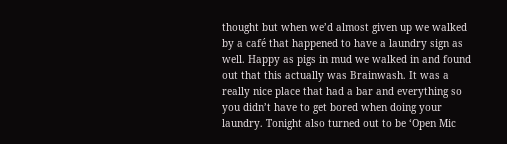thought but when we’d almost given up we walked by a café that happened to have a laundry sign as well. Happy as pigs in mud we walked in and found out that this actually was Brainwash. It was a really nice place that had a bar and everything so you didn’t have to get bored when doing your laundry. Tonight also turned out to be ‘Open Mic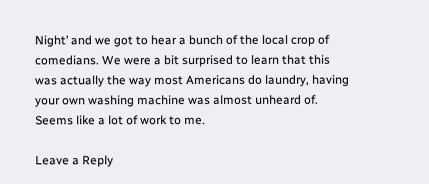Night’ and we got to hear a bunch of the local crop of comedians. We were a bit surprised to learn that this was actually the way most Americans do laundry, having your own washing machine was almost unheard of. Seems like a lot of work to me.

Leave a Reply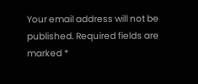Your email address will not be published. Required fields are marked *